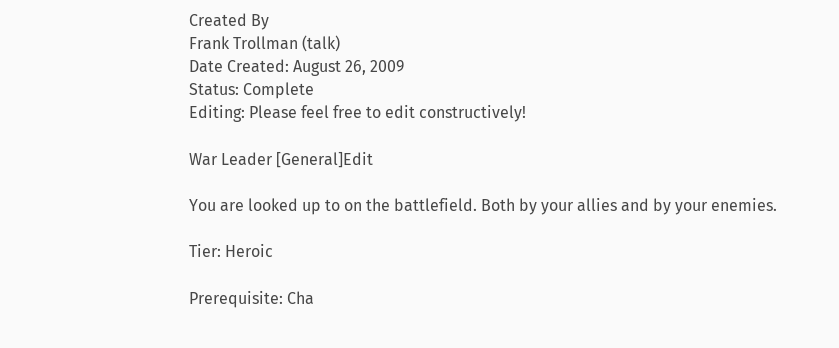Created By
Frank Trollman (talk)
Date Created: August 26, 2009
Status: Complete
Editing: Please feel free to edit constructively!

War Leader [General]Edit

You are looked up to on the battlefield. Both by your allies and by your enemies.

Tier: Heroic

Prerequisite: Cha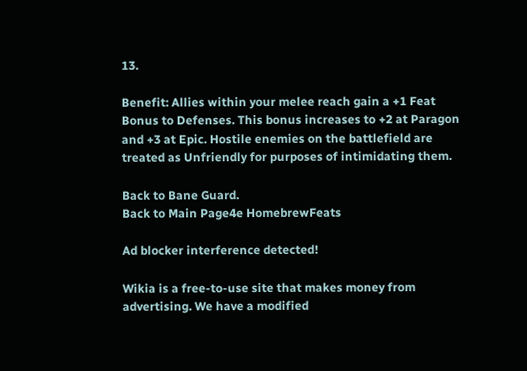13.

Benefit: Allies within your melee reach gain a +1 Feat Bonus to Defenses. This bonus increases to +2 at Paragon and +3 at Epic. Hostile enemies on the battlefield are treated as Unfriendly for purposes of intimidating them.

Back to Bane Guard.
Back to Main Page4e HomebrewFeats

Ad blocker interference detected!

Wikia is a free-to-use site that makes money from advertising. We have a modified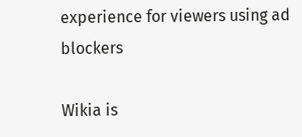experience for viewers using ad blockers

Wikia is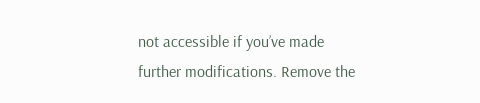not accessible if you’ve made further modifications. Remove the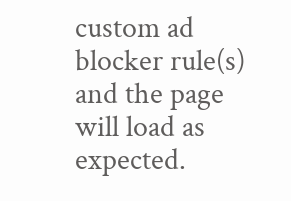custom ad blocker rule(s) and the page will load as expected.